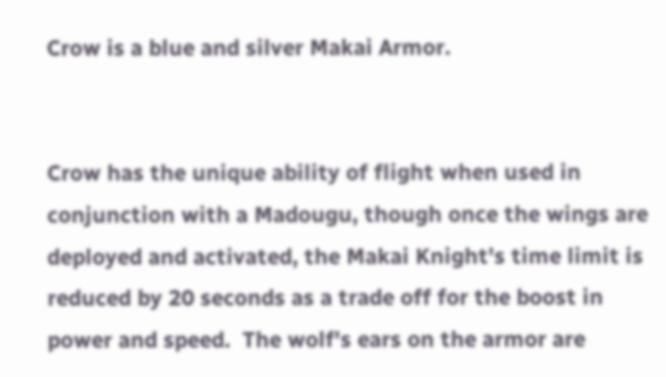Crow is a blue and silver Makai Armor.


Crow has the unique ability of flight when used in conjunction with a Madougu, though once the wings are deployed and activated, the Makai Knight's time limit is reduced by 20 seconds as a trade off for the boost in power and speed.  The wolf's ears on the armor are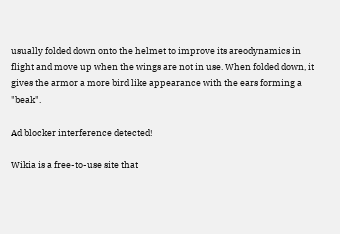usually folded down onto the helmet to improve its areodynamics in flight and move up when the wings are not in use. When folded down, it gives the armor a more bird like appearance with the ears forming a "beak".

Ad blocker interference detected!

Wikia is a free-to-use site that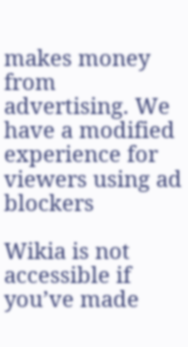makes money from advertising. We have a modified experience for viewers using ad blockers

Wikia is not accessible if you’ve made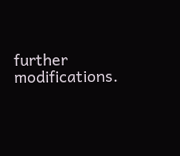further modifications.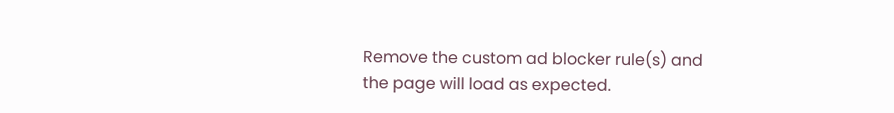Remove the custom ad blocker rule(s) and the page will load as expected.